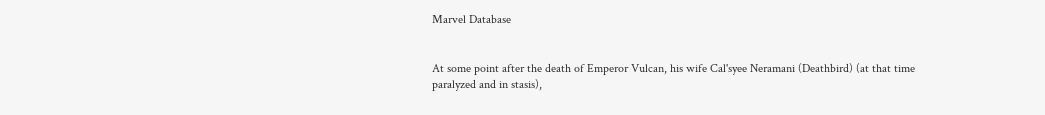Marvel Database


At some point after the death of Emperor Vulcan, his wife Cal'syee Neramani (Deathbird) (at that time paralyzed and in stasis),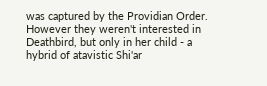was captured by the Providian Order. However they weren't interested in Deathbird, but only in her child - a hybrid of atavistic Shi'ar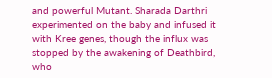and powerful Mutant. Sharada Darthri experimented on the baby and infused it with Kree genes, though the influx was stopped by the awakening of Deathbird, who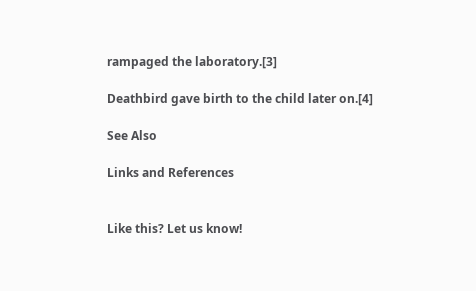rampaged the laboratory.[3]

Deathbird gave birth to the child later on.[4]

See Also

Links and References


Like this? Let us know!